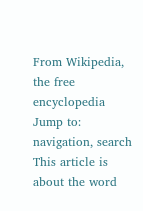From Wikipedia, the free encyclopedia
Jump to: navigation, search
This article is about the word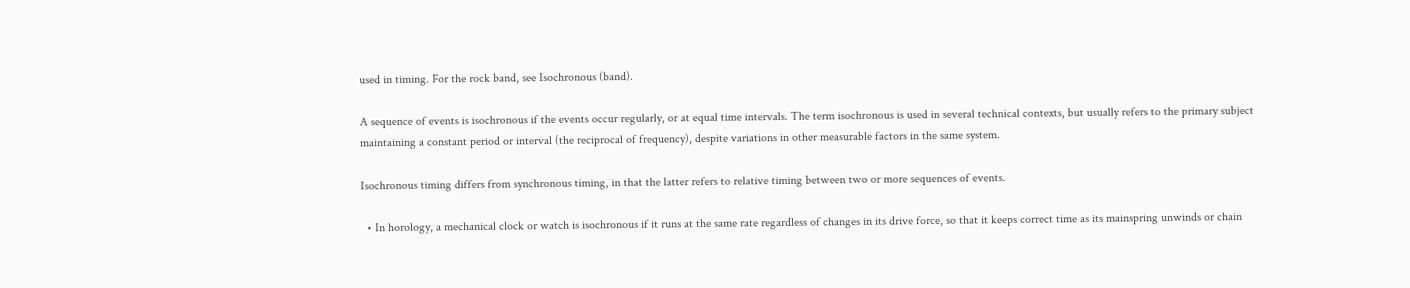used in timing. For the rock band, see Isochronous (band).

A sequence of events is isochronous if the events occur regularly, or at equal time intervals. The term isochronous is used in several technical contexts, but usually refers to the primary subject maintaining a constant period or interval (the reciprocal of frequency), despite variations in other measurable factors in the same system.

Isochronous timing differs from synchronous timing, in that the latter refers to relative timing between two or more sequences of events.

  • In horology, a mechanical clock or watch is isochronous if it runs at the same rate regardless of changes in its drive force, so that it keeps correct time as its mainspring unwinds or chain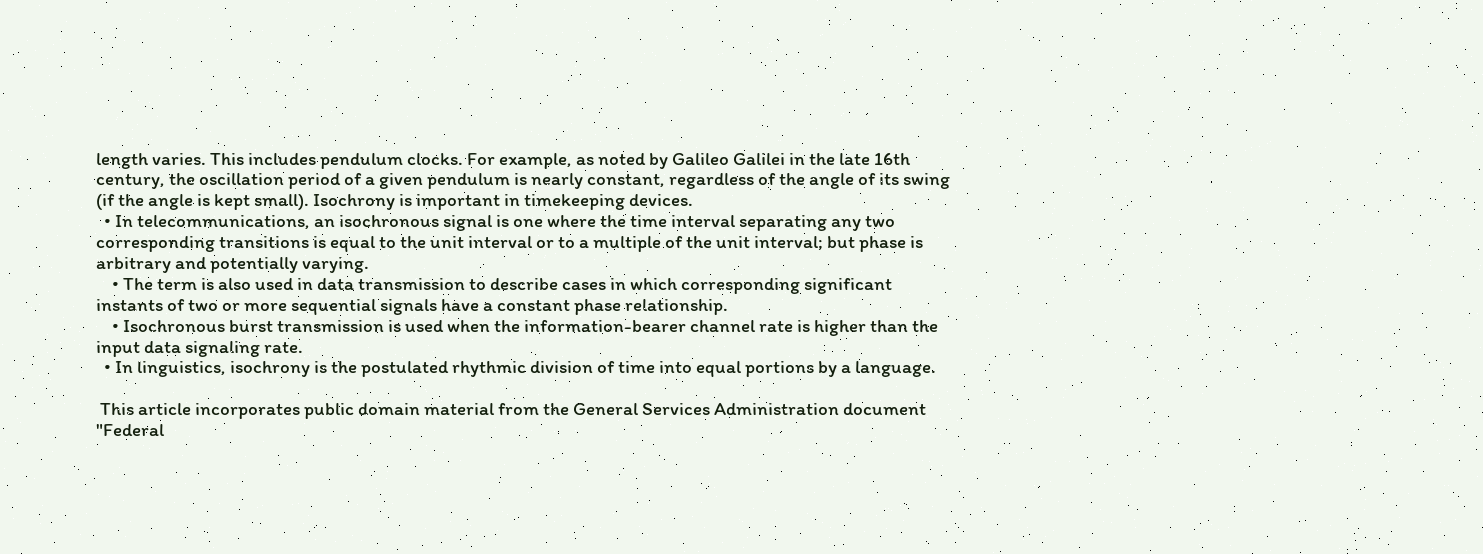length varies. This includes pendulum clocks. For example, as noted by Galileo Galilei in the late 16th century, the oscillation period of a given pendulum is nearly constant, regardless of the angle of its swing (if the angle is kept small). Isochrony is important in timekeeping devices.
  • In telecommunications, an isochronous signal is one where the time interval separating any two corresponding transitions is equal to the unit interval or to a multiple of the unit interval; but phase is arbitrary and potentially varying.
    • The term is also used in data transmission to describe cases in which corresponding significant instants of two or more sequential signals have a constant phase relationship.
    • Isochronous burst transmission is used when the information-bearer channel rate is higher than the input data signaling rate.
  • In linguistics, isochrony is the postulated rhythmic division of time into equal portions by a language.

 This article incorporates public domain material from the General Services Administration document "Federal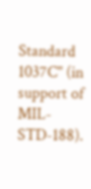Standard 1037C" (in support of MIL-STD-188).